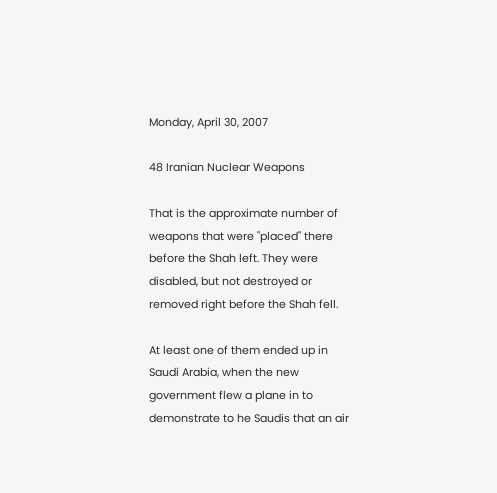Monday, April 30, 2007

48 Iranian Nuclear Weapons

That is the approximate number of weapons that were "placed" there before the Shah left. They were disabled, but not destroyed or removed right before the Shah fell.

At least one of them ended up in Saudi Arabia, when the new government flew a plane in to demonstrate to he Saudis that an air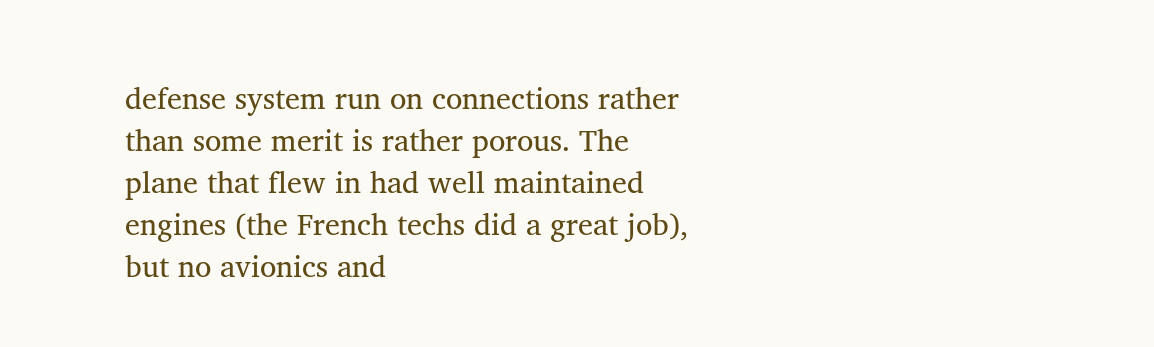defense system run on connections rather than some merit is rather porous. The plane that flew in had well maintained engines (the French techs did a great job), but no avionics and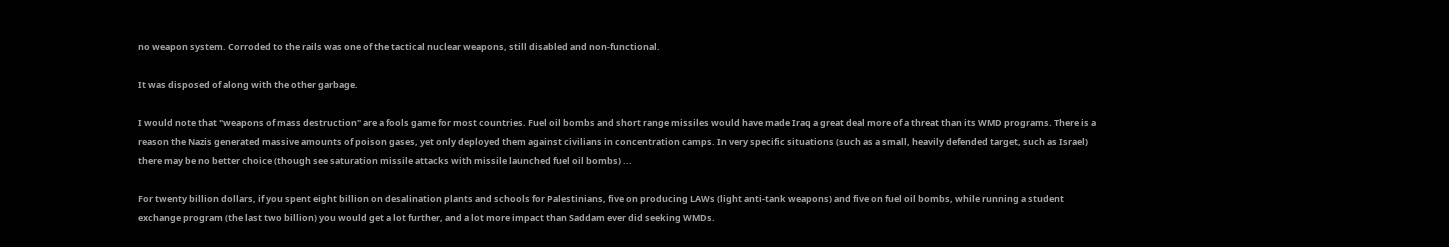no weapon system. Corroded to the rails was one of the tactical nuclear weapons, still disabled and non-functional.

It was disposed of along with the other garbage.

I would note that "weapons of mass destruction" are a fools game for most countries. Fuel oil bombs and short range missiles would have made Iraq a great deal more of a threat than its WMD programs. There is a reason the Nazis generated massive amounts of poison gases, yet only deployed them against civilians in concentration camps. In very specific situations (such as a small, heavily defended target, such as Israel) there may be no better choice (though see saturation missile attacks with missile launched fuel oil bombs) ...

For twenty billion dollars, if you spent eight billion on desalination plants and schools for Palestinians, five on producing LAWs (light anti-tank weapons) and five on fuel oil bombs, while running a student exchange program (the last two billion) you would get a lot further, and a lot more impact than Saddam ever did seeking WMDs.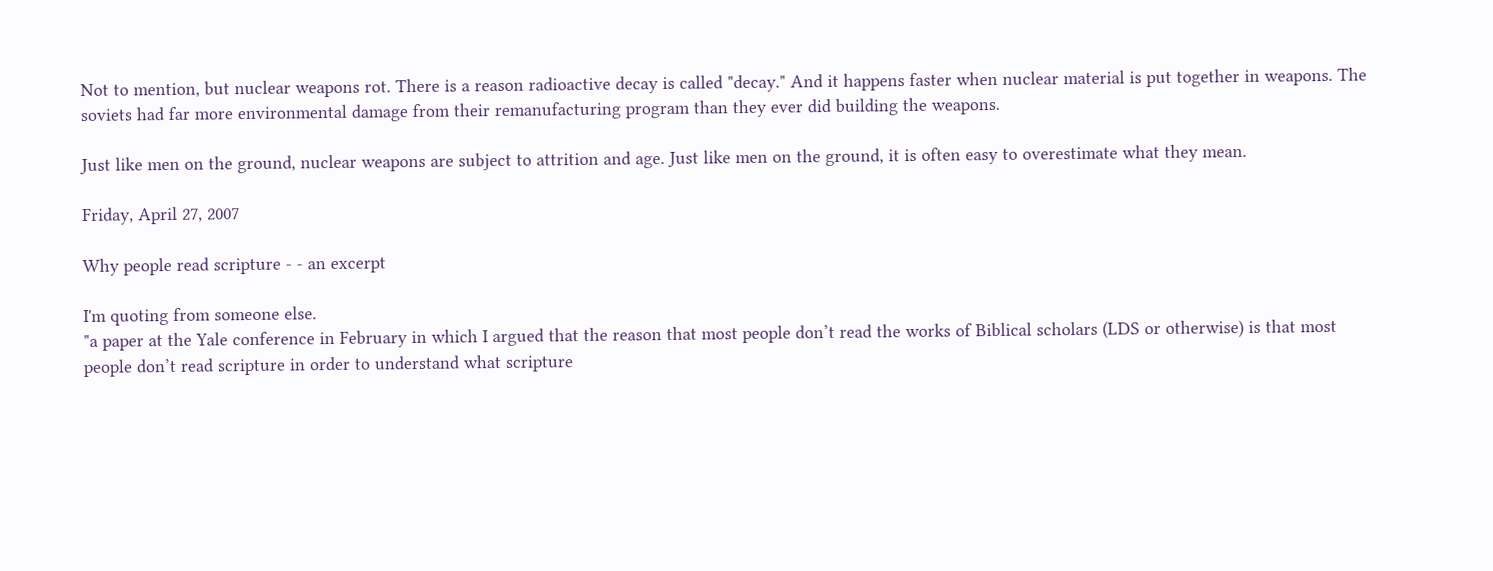Not to mention, but nuclear weapons rot. There is a reason radioactive decay is called "decay." And it happens faster when nuclear material is put together in weapons. The soviets had far more environmental damage from their remanufacturing program than they ever did building the weapons.

Just like men on the ground, nuclear weapons are subject to attrition and age. Just like men on the ground, it is often easy to overestimate what they mean.

Friday, April 27, 2007

Why people read scripture - - an excerpt

I'm quoting from someone else.
"a paper at the Yale conference in February in which I argued that the reason that most people don’t read the works of Biblical scholars (LDS or otherwise) is that most people don’t read scripture in order to understand what scripture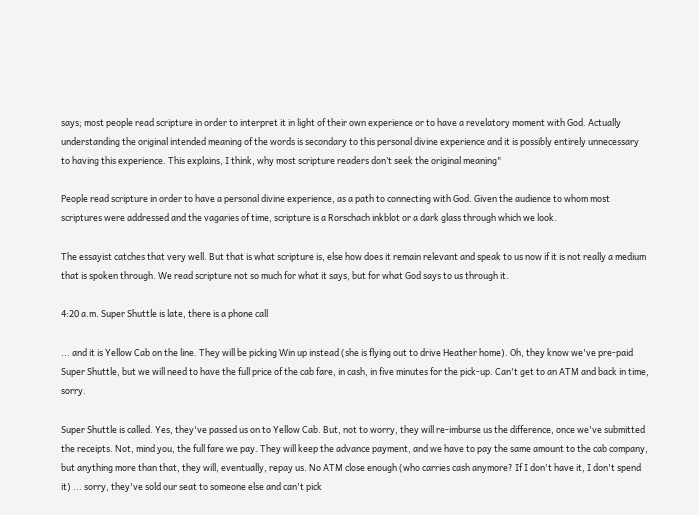says; most people read scripture in order to interpret it in light of their own experience or to have a revelatory moment with God. Actually understanding the original intended meaning of the words is secondary to this personal divine experience and it is possibly entirely unnecessary to having this experience. This explains, I think, why most scripture readers don’t seek the original meaning"

People read scripture in order to have a personal divine experience, as a path to connecting with God. Given the audience to whom most scriptures were addressed and the vagaries of time, scripture is a Rorschach inkblot or a dark glass through which we look.

The essayist catches that very well. But that is what scripture is, else how does it remain relevant and speak to us now if it is not really a medium that is spoken through. We read scripture not so much for what it says, but for what God says to us through it.

4:20 a.m. Super Shuttle is late, there is a phone call

... and it is Yellow Cab on the line. They will be picking Win up instead (she is flying out to drive Heather home). Oh, they know we've pre-paid Super Shuttle, but we will need to have the full price of the cab fare, in cash, in five minutes for the pick-up. Can't get to an ATM and back in time, sorry.

Super Shuttle is called. Yes, they've passed us on to Yellow Cab. But, not to worry, they will re-imburse us the difference, once we've submitted the receipts. Not, mind you, the full fare we pay. They will keep the advance payment, and we have to pay the same amount to the cab company, but anything more than that, they will, eventually, repay us. No ATM close enough (who carries cash anymore? If I don't have it, I don't spend it) ... sorry, they've sold our seat to someone else and can't pick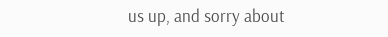us up, and sorry about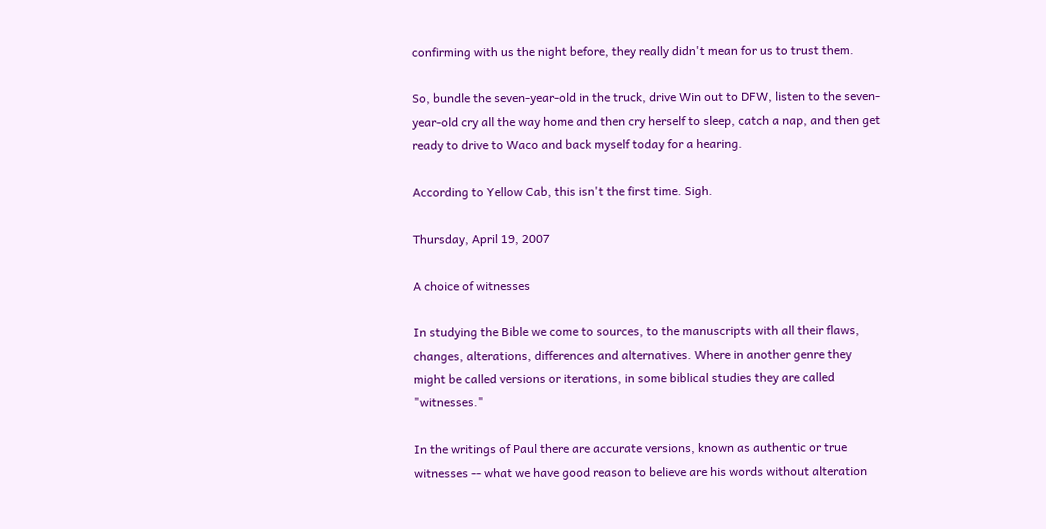confirming with us the night before, they really didn't mean for us to trust them.

So, bundle the seven-year-old in the truck, drive Win out to DFW, listen to the seven-year-old cry all the way home and then cry herself to sleep, catch a nap, and then get ready to drive to Waco and back myself today for a hearing.

According to Yellow Cab, this isn't the first time. Sigh.

Thursday, April 19, 2007

A choice of witnesses

In studying the Bible we come to sources, to the manuscripts with all their flaws, changes, alterations, differences and alternatives. Where in another genre they might be called versions or iterations, in some biblical studies they are called "witnesses."

In the writings of Paul there are accurate versions, known as authentic or true witnesses -- what we have good reason to believe are his words without alteration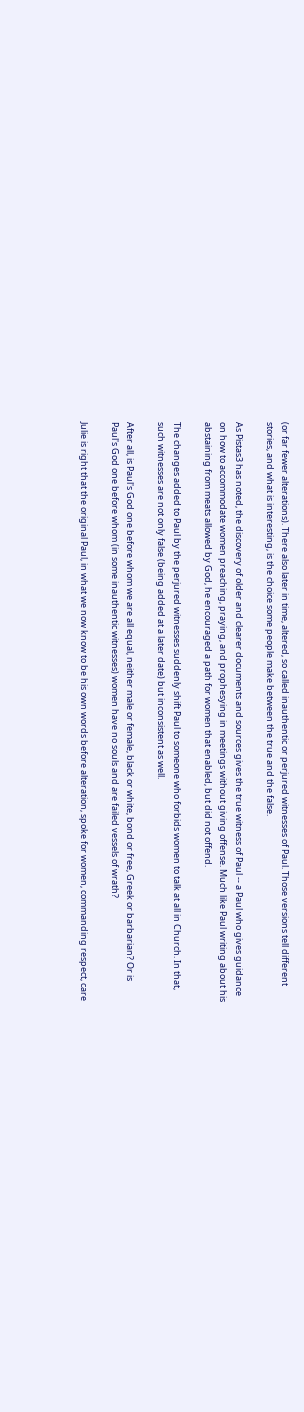(or far fewer alterations). There also later in time, altered, so called inauthentic or perjured witnesses of Paul. Those versions tell different stories, and what is interesting, is the choice some people make between the true and the false.

As Pistas3 has noted, the discovery of older and clearer documents and sources gives the true witness of Paul -- a Paul who gives guidance on how to accommodate women preaching, praying, and prophesying in meetings without giving offense. Much like Paul writing about his abstaining from meats allowed by God, he encouraged a path for women that enabled, but did not offend.

The changes added to Paul by the perjured witnesses suddenly shift Paul to someone who forbids women to talk at all in Church. In that, such witnesses are not only false (being added at a later date) but inconsistent as well.

After all, is Paul's God one before whom we are all equal, neither male or female, black or white, bond or free, Greek or barbarian? Or is Paul's God one before whom (in some inauthentic witnesses) women have no souls and are failed vessels of wrath?

Julie is right that the original Paul, in what we now know to be his own words before alteration, spoke for women, commanding respect, care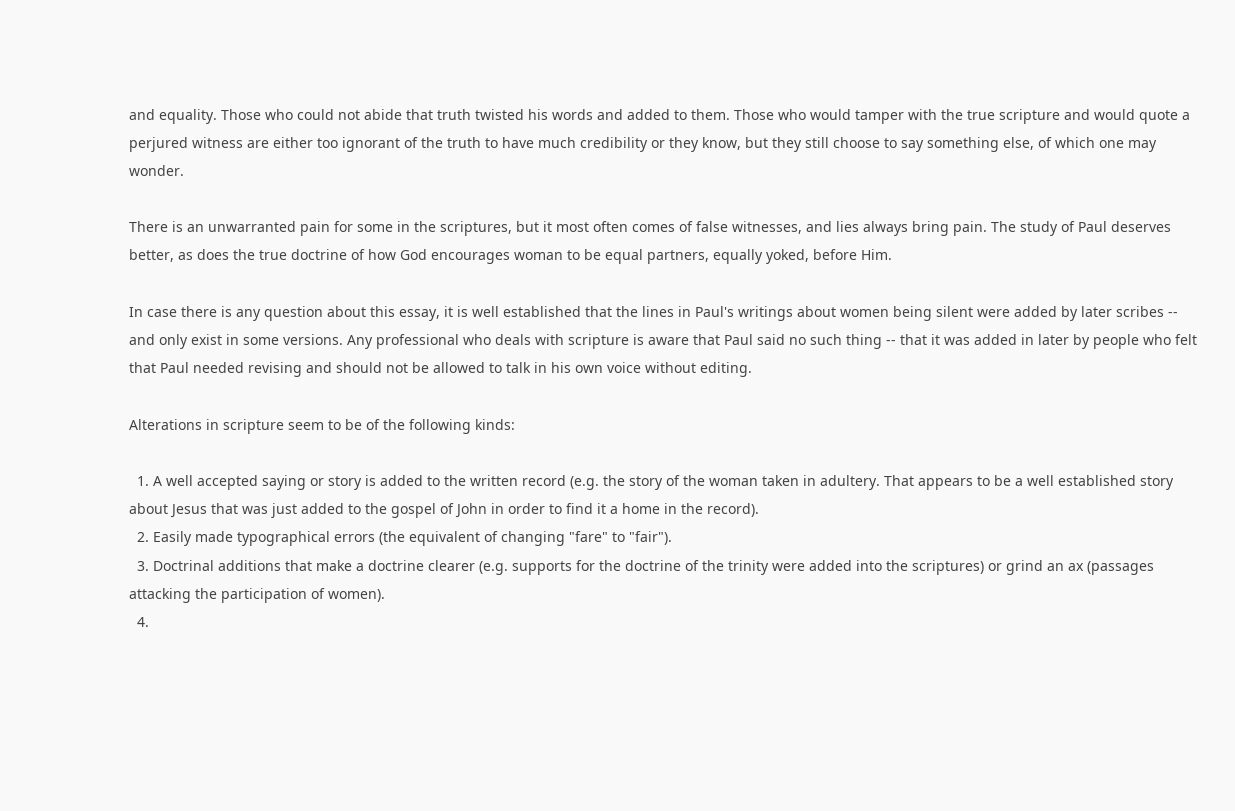and equality. Those who could not abide that truth twisted his words and added to them. Those who would tamper with the true scripture and would quote a perjured witness are either too ignorant of the truth to have much credibility or they know, but they still choose to say something else, of which one may wonder.

There is an unwarranted pain for some in the scriptures, but it most often comes of false witnesses, and lies always bring pain. The study of Paul deserves better, as does the true doctrine of how God encourages woman to be equal partners, equally yoked, before Him.

In case there is any question about this essay, it is well established that the lines in Paul's writings about women being silent were added by later scribes -- and only exist in some versions. Any professional who deals with scripture is aware that Paul said no such thing -- that it was added in later by people who felt that Paul needed revising and should not be allowed to talk in his own voice without editing.

Alterations in scripture seem to be of the following kinds:

  1. A well accepted saying or story is added to the written record (e.g. the story of the woman taken in adultery. That appears to be a well established story about Jesus that was just added to the gospel of John in order to find it a home in the record).
  2. Easily made typographical errors (the equivalent of changing "fare" to "fair").
  3. Doctrinal additions that make a doctrine clearer (e.g. supports for the doctrine of the trinity were added into the scriptures) or grind an ax (passages attacking the participation of women).
  4.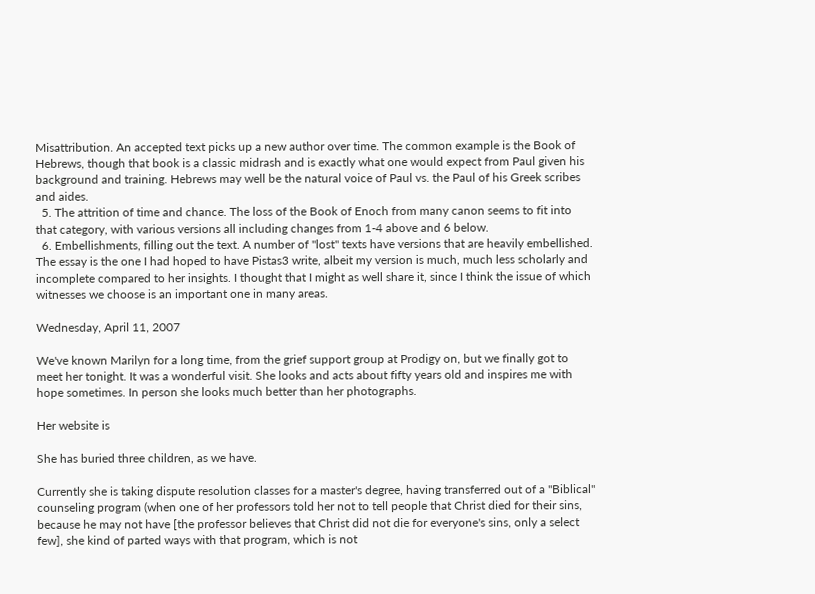Misattribution. An accepted text picks up a new author over time. The common example is the Book of Hebrews, though that book is a classic midrash and is exactly what one would expect from Paul given his background and training. Hebrews may well be the natural voice of Paul vs. the Paul of his Greek scribes and aides.
  5. The attrition of time and chance. The loss of the Book of Enoch from many canon seems to fit into that category, with various versions all including changes from 1-4 above and 6 below.
  6. Embellishments, filling out the text. A number of "lost" texts have versions that are heavily embellished.
The essay is the one I had hoped to have Pistas3 write, albeit my version is much, much less scholarly and incomplete compared to her insights. I thought that I might as well share it, since I think the issue of which witnesses we choose is an important one in many areas.

Wednesday, April 11, 2007

We've known Marilyn for a long time, from the grief support group at Prodigy on, but we finally got to meet her tonight. It was a wonderful visit. She looks and acts about fifty years old and inspires me with hope sometimes. In person she looks much better than her photographs.

Her website is

She has buried three children, as we have.

Currently she is taking dispute resolution classes for a master's degree, having transferred out of a "Biblical" counseling program (when one of her professors told her not to tell people that Christ died for their sins, because he may not have [the professor believes that Christ did not die for everyone's sins, only a select few], she kind of parted ways with that program, which is not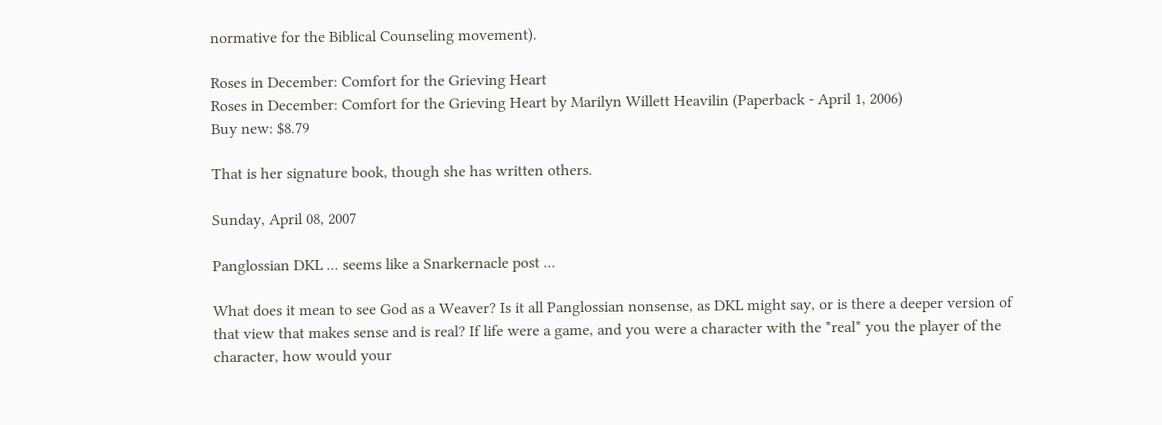normative for the Biblical Counseling movement).

Roses in December: Comfort for the Grieving Heart
Roses in December: Comfort for the Grieving Heart by Marilyn Willett Heavilin (Paperback - April 1, 2006)
Buy new: $8.79

That is her signature book, though she has written others.

Sunday, April 08, 2007

Panglossian DKL ... seems like a Snarkernacle post ...

What does it mean to see God as a Weaver? Is it all Panglossian nonsense, as DKL might say, or is there a deeper version of that view that makes sense and is real? If life were a game, and you were a character with the *real* you the player of the character, how would your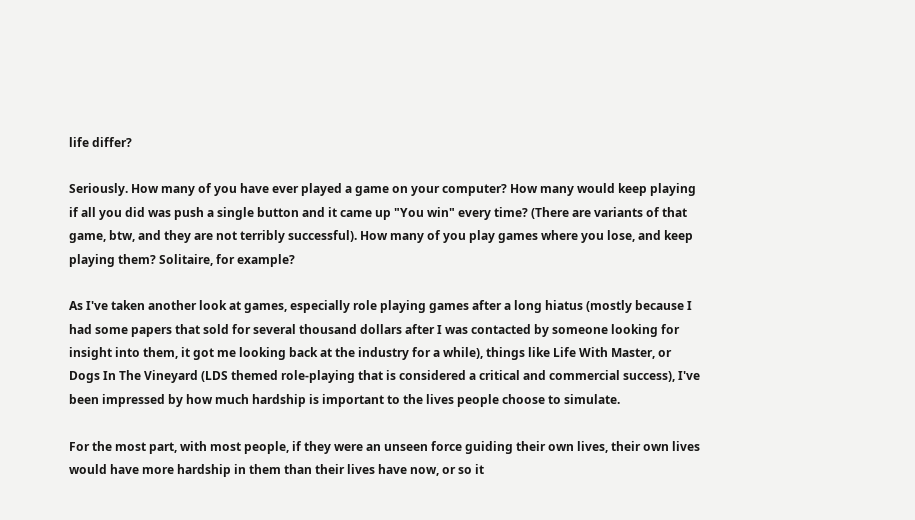life differ?

Seriously. How many of you have ever played a game on your computer? How many would keep playing if all you did was push a single button and it came up "You win" every time? (There are variants of that game, btw, and they are not terribly successful). How many of you play games where you lose, and keep playing them? Solitaire, for example?

As I've taken another look at games, especially role playing games after a long hiatus (mostly because I had some papers that sold for several thousand dollars after I was contacted by someone looking for insight into them, it got me looking back at the industry for a while), things like Life With Master, or Dogs In The Vineyard (LDS themed role-playing that is considered a critical and commercial success), I've been impressed by how much hardship is important to the lives people choose to simulate.

For the most part, with most people, if they were an unseen force guiding their own lives, their own lives would have more hardship in them than their lives have now, or so it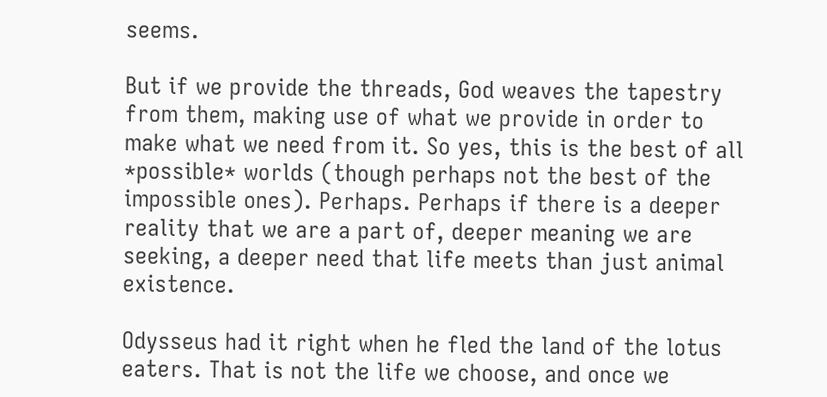seems.

But if we provide the threads, God weaves the tapestry from them, making use of what we provide in order to make what we need from it. So yes, this is the best of all *possible* worlds (though perhaps not the best of the impossible ones). Perhaps. Perhaps if there is a deeper reality that we are a part of, deeper meaning we are seeking, a deeper need that life meets than just animal existence.

Odysseus had it right when he fled the land of the lotus eaters. That is not the life we choose, and once we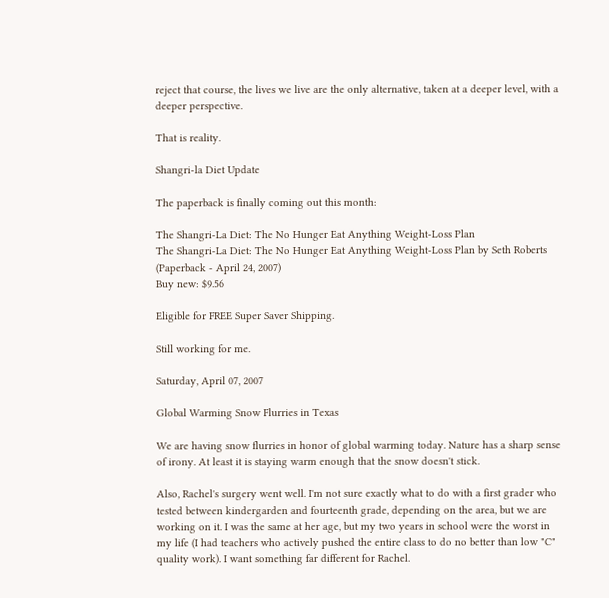reject that course, the lives we live are the only alternative, taken at a deeper level, with a deeper perspective.

That is reality.

Shangri-la Diet Update

The paperback is finally coming out this month:

The Shangri-La Diet: The No Hunger Eat Anything Weight-Loss Plan
The Shangri-La Diet: The No Hunger Eat Anything Weight-Loss Plan by Seth Roberts (Paperback - April 24, 2007)
Buy new: $9.56

Eligible for FREE Super Saver Shipping.

Still working for me.

Saturday, April 07, 2007

Global Warming Snow Flurries in Texas

We are having snow flurries in honor of global warming today. Nature has a sharp sense of irony. At least it is staying warm enough that the snow doesn't stick.

Also, Rachel's surgery went well. I'm not sure exactly what to do with a first grader who tested between kindergarden and fourteenth grade, depending on the area, but we are working on it. I was the same at her age, but my two years in school were the worst in my life (I had teachers who actively pushed the entire class to do no better than low "C" quality work). I want something far different for Rachel.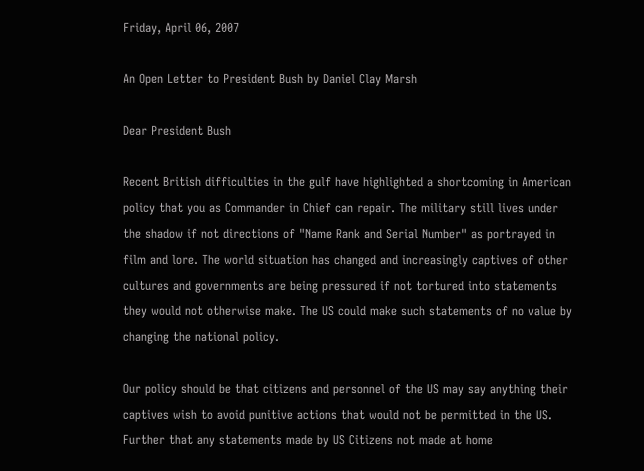Friday, April 06, 2007

An Open Letter to President Bush by Daniel Clay Marsh

Dear President Bush

Recent British difficulties in the gulf have highlighted a shortcoming in American policy that you as Commander in Chief can repair. The military still lives under the shadow if not directions of "Name Rank and Serial Number" as portrayed in film and lore. The world situation has changed and increasingly captives of other cultures and governments are being pressured if not tortured into statements they would not otherwise make. The US could make such statements of no value by changing the national policy.

Our policy should be that citizens and personnel of the US may say anything their captives wish to avoid punitive actions that would not be permitted in the US. Further that any statements made by US Citizens not made at home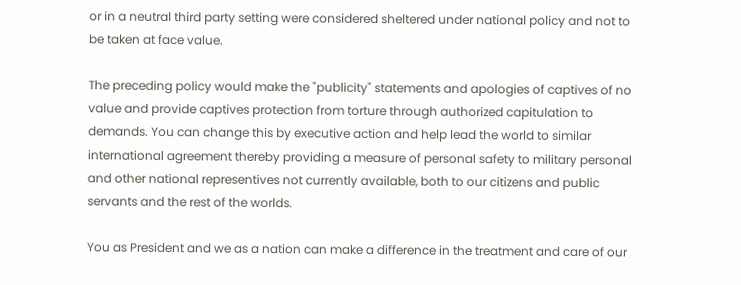or in a neutral third party setting were considered sheltered under national policy and not to be taken at face value.

The preceding policy would make the "publicity" statements and apologies of captives of no value and provide captives protection from torture through authorized capitulation to demands. You can change this by executive action and help lead the world to similar international agreement thereby providing a measure of personal safety to military personal and other national representives not currently available, both to our citizens and public servants and the rest of the worlds.

You as President and we as a nation can make a difference in the treatment and care of our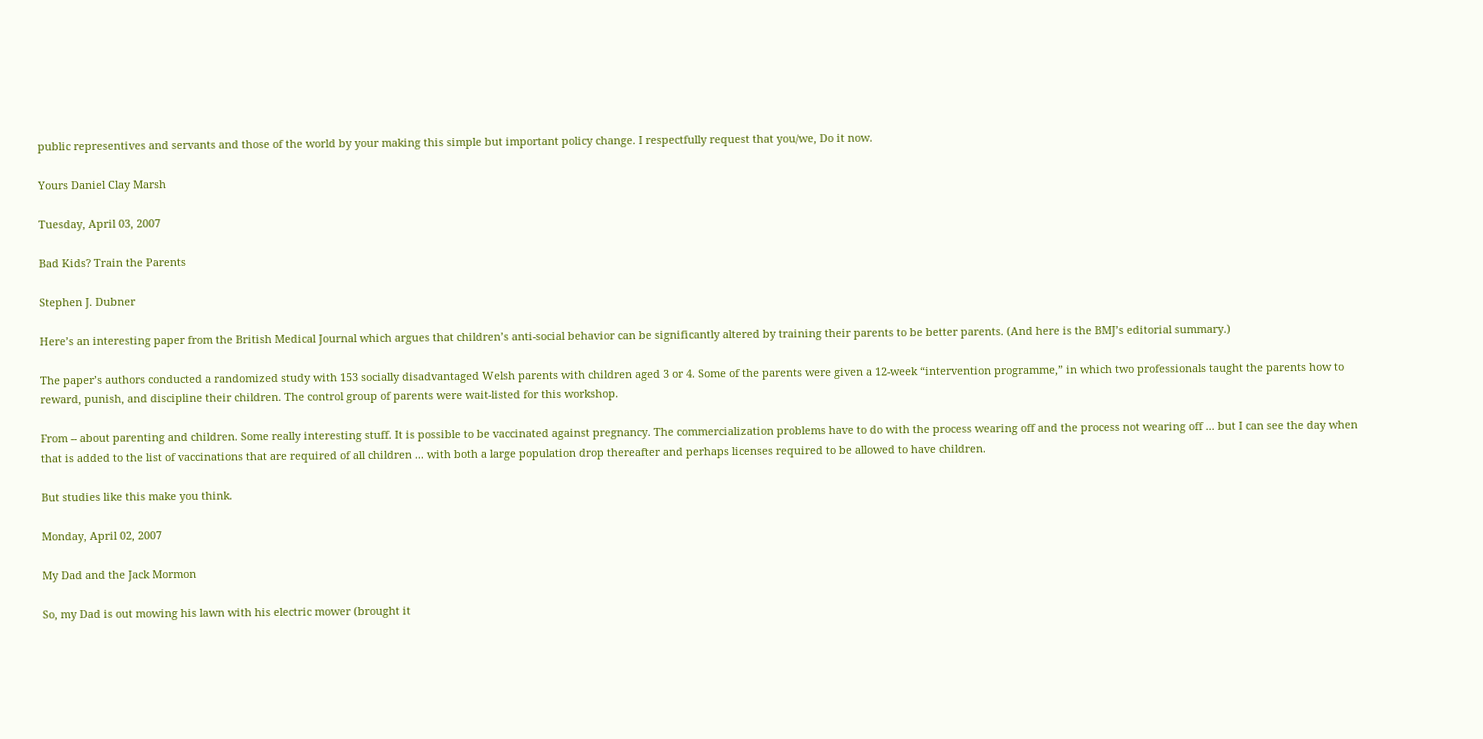public representives and servants and those of the world by your making this simple but important policy change. I respectfully request that you/we, Do it now.

Yours Daniel Clay Marsh

Tuesday, April 03, 2007

Bad Kids? Train the Parents

Stephen J. Dubner

Here’s an interesting paper from the British Medical Journal which argues that children’s anti-social behavior can be significantly altered by training their parents to be better parents. (And here is the BMJ’s editorial summary.)

The paper’s authors conducted a randomized study with 153 socially disadvantaged Welsh parents with children aged 3 or 4. Some of the parents were given a 12-week “intervention programme,” in which two professionals taught the parents how to reward, punish, and discipline their children. The control group of parents were wait-listed for this workshop.

From -- about parenting and children. Some really interesting stuff. It is possible to be vaccinated against pregnancy. The commercialization problems have to do with the process wearing off and the process not wearing off ... but I can see the day when that is added to the list of vaccinations that are required of all children ... with both a large population drop thereafter and perhaps licenses required to be allowed to have children.

But studies like this make you think.

Monday, April 02, 2007

My Dad and the Jack Mormon

So, my Dad is out mowing his lawn with his electric mower (brought it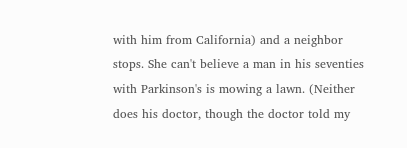with him from California) and a neighbor stops. She can't believe a man in his seventies with Parkinson's is mowing a lawn. (Neither does his doctor, though the doctor told my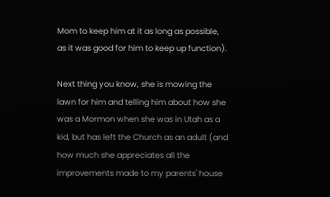Mom to keep him at it as long as possible, as it was good for him to keep up function).

Next thing you know, she is mowing the lawn for him and telling him about how she was a Mormon when she was in Utah as a kid, but has left the Church as an adult (and how much she appreciates all the improvements made to my parents' house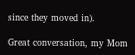since they moved in).

Great conversation, my Mom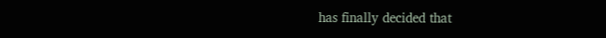has finally decided that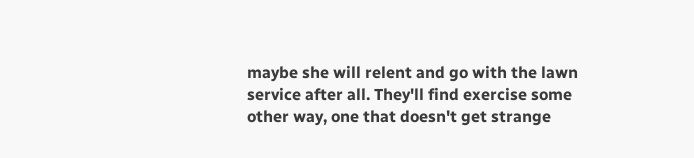maybe she will relent and go with the lawn service after all. They'll find exercise some other way, one that doesn't get strange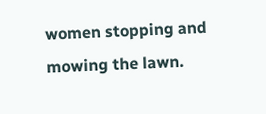women stopping and mowing the lawn.